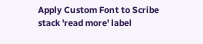Apply Custom Font to Scribe stack 'read more' label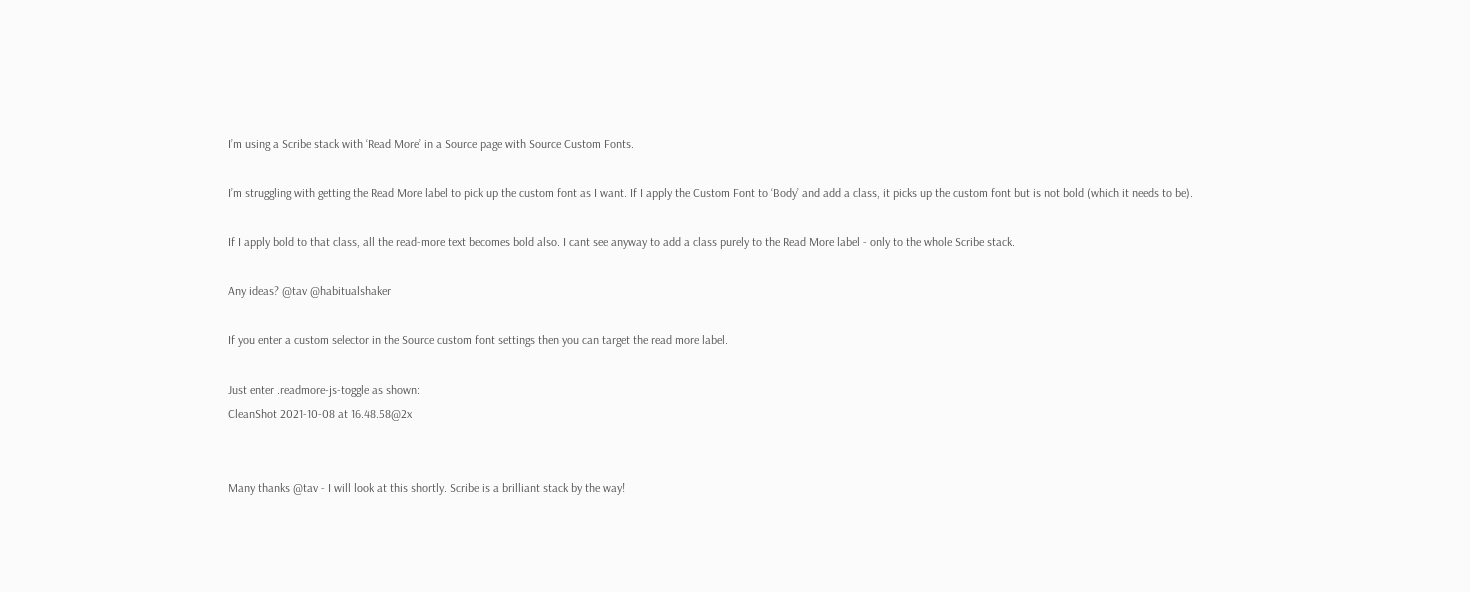I’m using a Scribe stack with ‘Read More’ in a Source page with Source Custom Fonts.

I’m struggling with getting the Read More label to pick up the custom font as I want. If I apply the Custom Font to ‘Body’ and add a class, it picks up the custom font but is not bold (which it needs to be).

If I apply bold to that class, all the read-more text becomes bold also. I cant see anyway to add a class purely to the Read More label - only to the whole Scribe stack.

Any ideas? @tav @habitualshaker

If you enter a custom selector in the Source custom font settings then you can target the read more label.

Just enter .readmore-js-toggle as shown:
CleanShot 2021-10-08 at 16.48.58@2x


Many thanks @tav - I will look at this shortly. Scribe is a brilliant stack by the way!